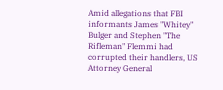Amid allegations that FBI informants James "Whitey" Bulger and Stephen "The Rifleman" Flemmi had corrupted their handlers, US Attorney General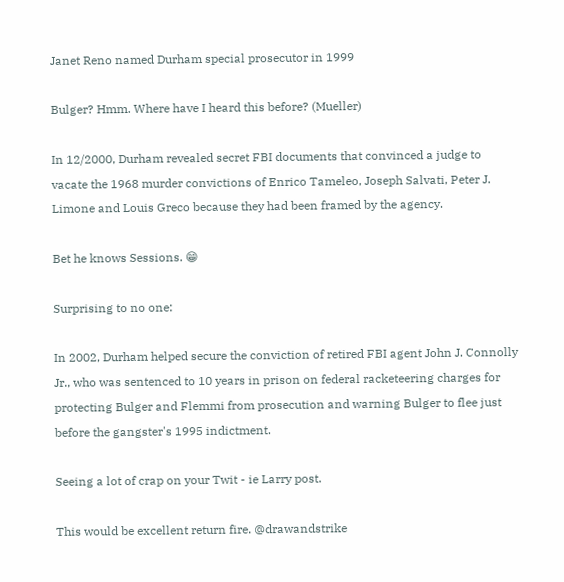Janet Reno named Durham special prosecutor in 1999

Bulger? Hmm. Where have I heard this before? (Mueller)

In 12/2000, Durham revealed secret FBI documents that convinced a judge to vacate the 1968 murder convictions of Enrico Tameleo, Joseph Salvati, Peter J. Limone and Louis Greco because they had been framed by the agency.

Bet he knows Sessions. 😁

Surprising to no one:

In 2002, Durham helped secure the conviction of retired FBI agent John J. Connolly Jr., who was sentenced to 10 years in prison on federal racketeering charges for protecting Bulger and Flemmi from prosecution and warning Bulger to flee just before the gangster's 1995 indictment.

Seeing a lot of crap on your Twit - ie Larry post.

This would be excellent return fire. @drawandstrike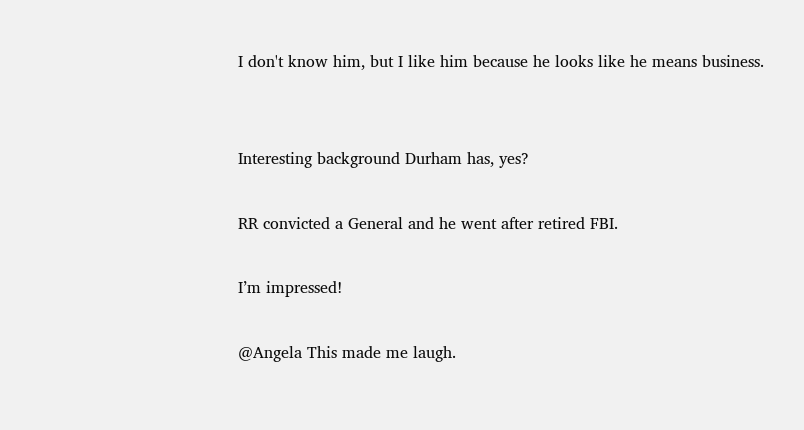I don't know him, but I like him because he looks like he means business.


Interesting background Durham has, yes?

RR convicted a General and he went after retired FBI.

I’m impressed!

@Angela This made me laugh.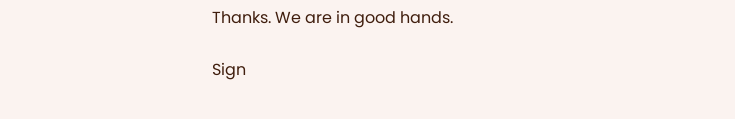Thanks. We are in good hands.

Sign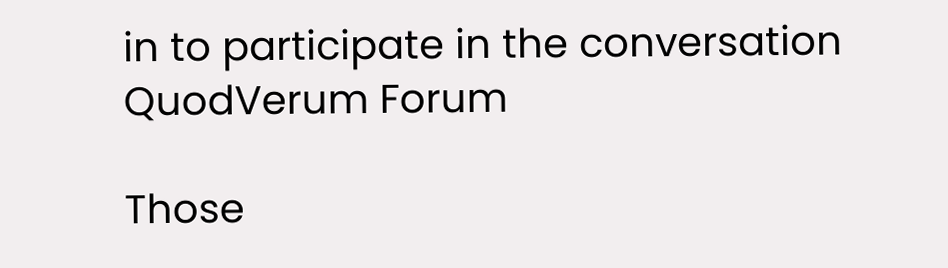in to participate in the conversation
QuodVerum Forum

Those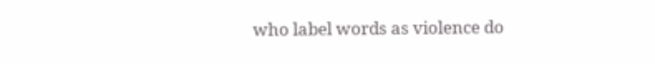who label words as violence do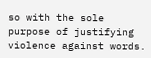so with the sole purpose of justifying violence against words.